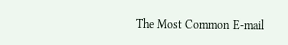The Most Common E-mail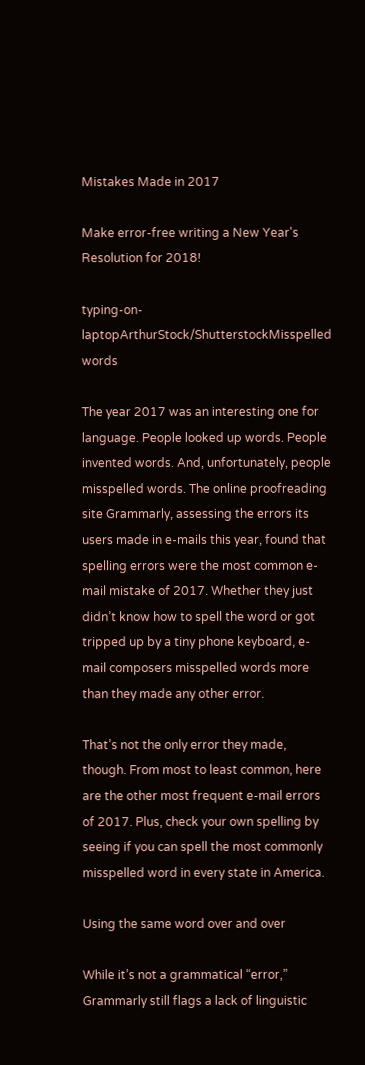Mistakes Made in 2017

Make error-free writing a New Year's Resolution for 2018!

typing-on-laptopArthurStock/ShutterstockMisspelled words

The year 2017 was an interesting one for language. People looked up words. People invented words. And, unfortunately, people misspelled words. The online proofreading site Grammarly, assessing the errors its users made in e-mails this year, found that spelling errors were the most common e-mail mistake of 2017. Whether they just didn’t know how to spell the word or got tripped up by a tiny phone keyboard, e-mail composers misspelled words more than they made any other error.

That’s not the only error they made, though. From most to least common, here are the other most frequent e-mail errors of 2017. Plus, check your own spelling by seeing if you can spell the most commonly misspelled word in every state in America.

Using the same word over and over

While it’s not a grammatical “error,” Grammarly still flags a lack of linguistic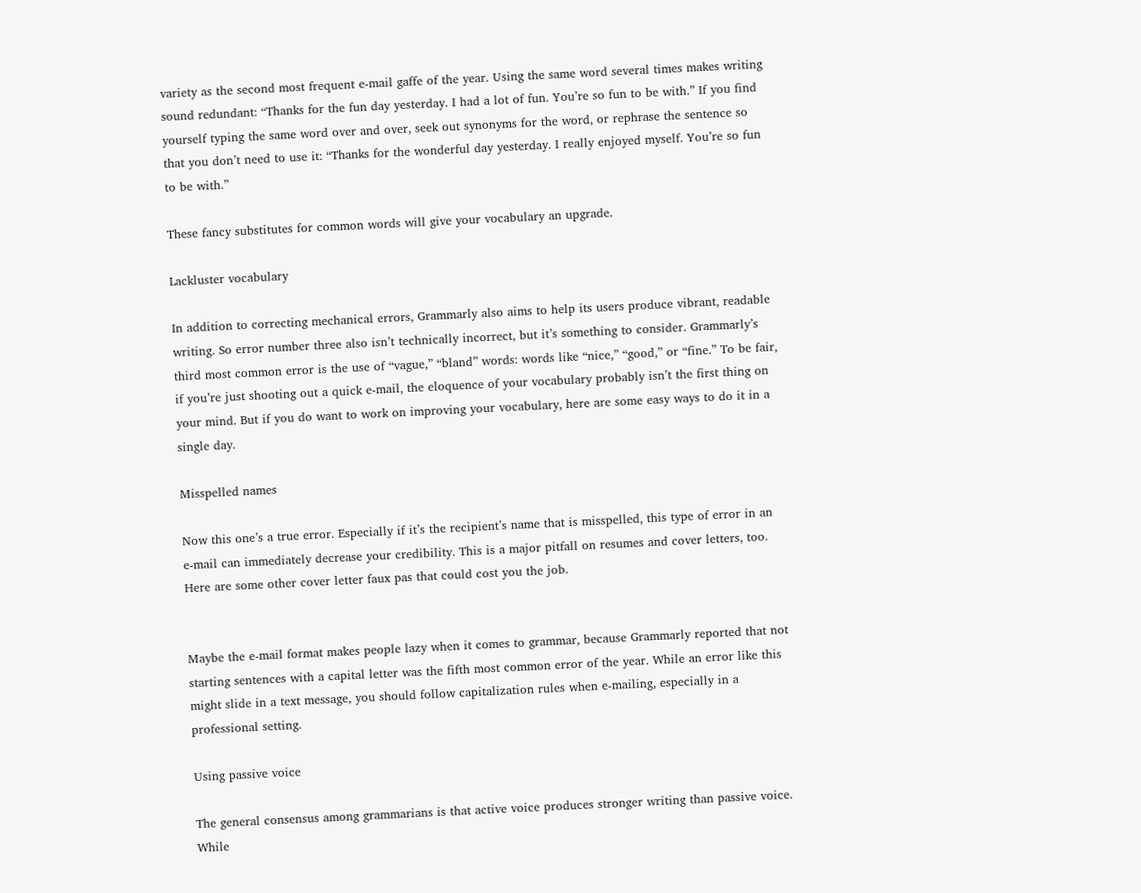variety as the second most frequent e-mail gaffe of the year. Using the same word several times makes writing sound redundant: “Thanks for the fun day yesterday. I had a lot of fun. You’re so fun to be with.” If you find yourself typing the same word over and over, seek out synonyms for the word, or rephrase the sentence so that you don’t need to use it: “Thanks for the wonderful day yesterday. I really enjoyed myself. You’re so fun to be with.”

These fancy substitutes for common words will give your vocabulary an upgrade.

Lackluster vocabulary

In addition to correcting mechanical errors, Grammarly also aims to help its users produce vibrant, readable writing. So error number three also isn’t technically incorrect, but it’s something to consider. Grammarly’s third most common error is the use of “vague,” “bland” words: words like “nice,” “good,” or “fine.” To be fair, if you’re just shooting out a quick e-mail, the eloquence of your vocabulary probably isn’t the first thing on your mind. But if you do want to work on improving your vocabulary, here are some easy ways to do it in a single day.

Misspelled names

Now this one’s a true error. Especially if it’s the recipient’s name that is misspelled, this type of error in an e-mail can immediately decrease your credibility. This is a major pitfall on resumes and cover letters, too. Here are some other cover letter faux pas that could cost you the job.


Maybe the e-mail format makes people lazy when it comes to grammar, because Grammarly reported that not starting sentences with a capital letter was the fifth most common error of the year. While an error like this might slide in a text message, you should follow capitalization rules when e-mailing, especially in a professional setting.

Using passive voice

The general consensus among grammarians is that active voice produces stronger writing than passive voice. While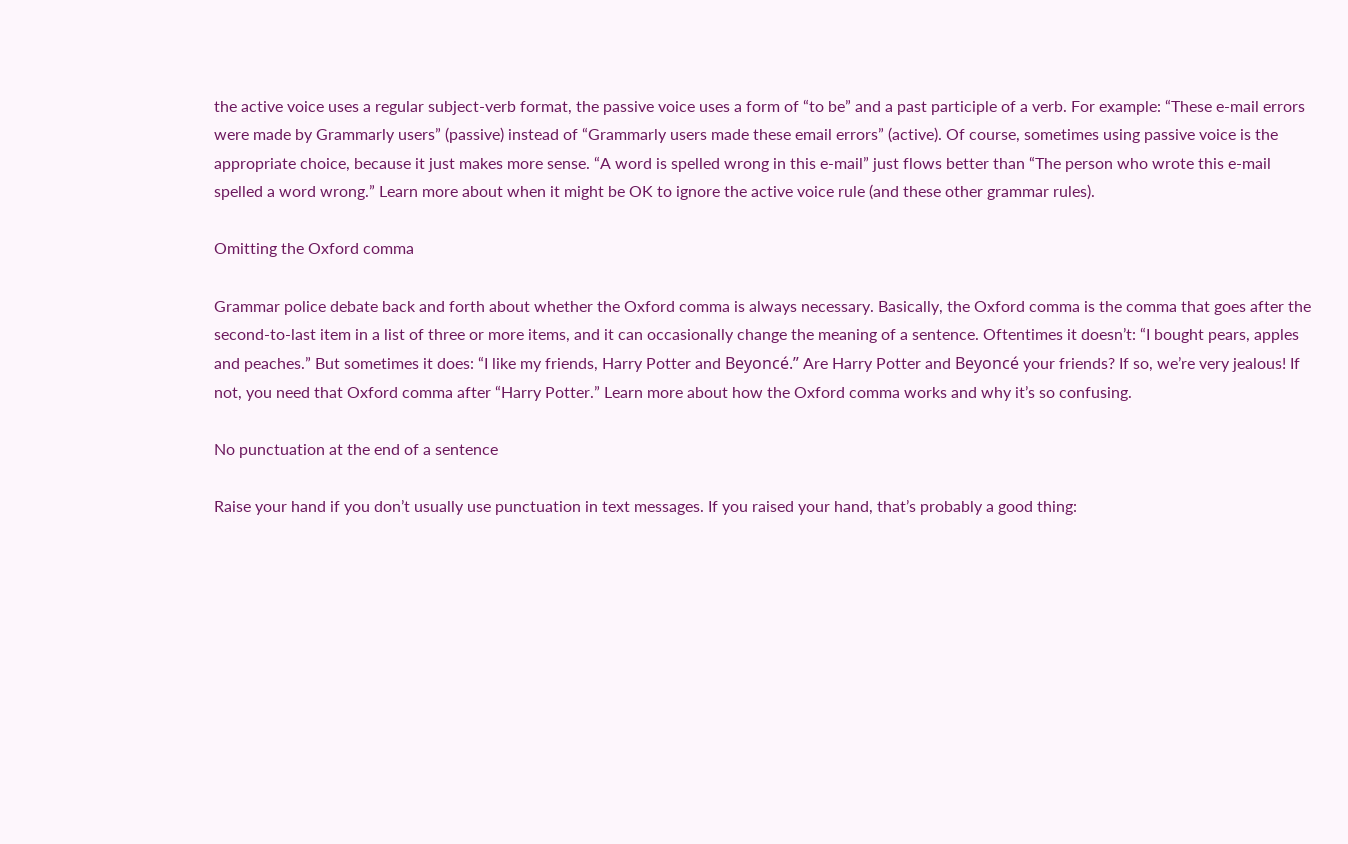the active voice uses a regular subject-verb format, the passive voice uses a form of “to be” and a past participle of a verb. For example: “These e-mail errors were made by Grammarly users” (passive) instead of “Grammarly users made these email errors” (active). Of course, sometimes using passive voice is the appropriate choice, because it just makes more sense. “A word is spelled wrong in this e-mail” just flows better than “The person who wrote this e-mail spelled a word wrong.” Learn more about when it might be OK to ignore the active voice rule (and these other grammar rules).

Omitting the Oxford comma

Grammar police debate back and forth about whether the Oxford comma is always necessary. Basically, the Oxford comma is the comma that goes after the second-to-last item in a list of three or more items, and it can occasionally change the meaning of a sentence. Oftentimes it doesn’t: “I bought pears, apples and peaches.” But sometimes it does: “I like my friends, Harry Potter and Beyoncé.” Are Harry Potter and Beyoncé your friends? If so, we’re very jealous! If not, you need that Oxford comma after “Harry Potter.” Learn more about how the Oxford comma works and why it’s so confusing.

No punctuation at the end of a sentence

Raise your hand if you don’t usually use punctuation in text messages. If you raised your hand, that’s probably a good thing: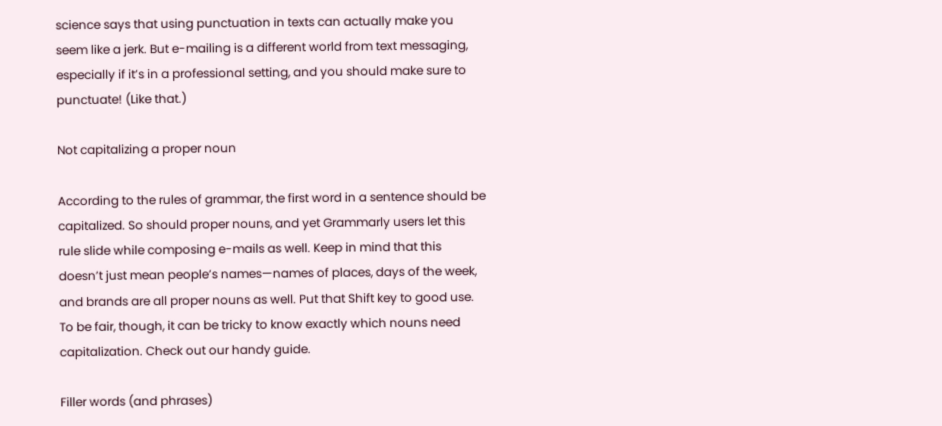science says that using punctuation in texts can actually make you seem like a jerk. But e-mailing is a different world from text messaging, especially if it’s in a professional setting, and you should make sure to punctuate! (Like that.)

Not capitalizing a proper noun

According to the rules of grammar, the first word in a sentence should be capitalized. So should proper nouns, and yet Grammarly users let this rule slide while composing e-mails as well. Keep in mind that this doesn’t just mean people’s names—names of places, days of the week, and brands are all proper nouns as well. Put that Shift key to good use. To be fair, though, it can be tricky to know exactly which nouns need capitalization. Check out our handy guide.

Filler words (and phrases)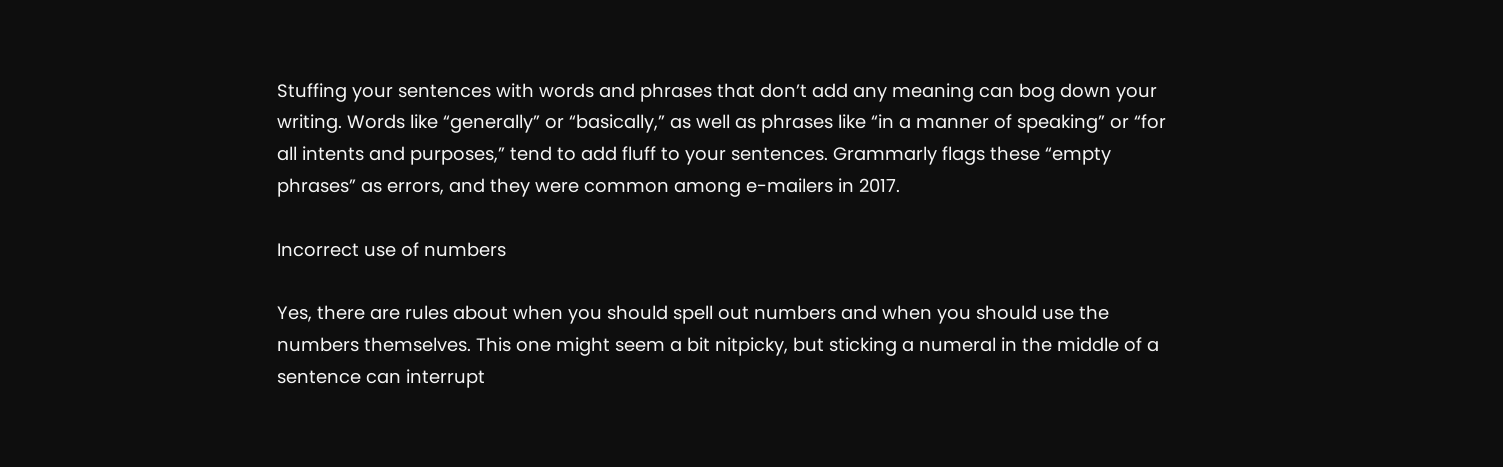Stuffing your sentences with words and phrases that don’t add any meaning can bog down your writing. Words like “generally” or “basically,” as well as phrases like “in a manner of speaking” or “for all intents and purposes,” tend to add fluff to your sentences. Grammarly flags these “empty phrases” as errors, and they were common among e-mailers in 2017.

Incorrect use of numbers

Yes, there are rules about when you should spell out numbers and when you should use the numbers themselves. This one might seem a bit nitpicky, but sticking a numeral in the middle of a sentence can interrupt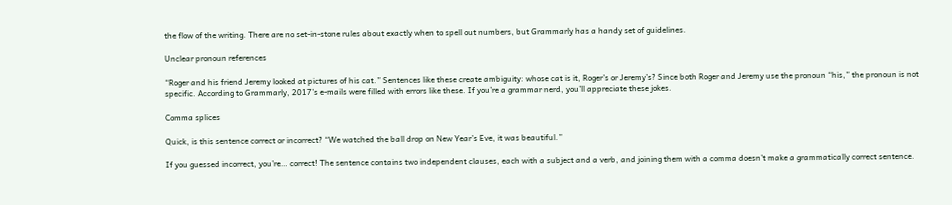the flow of the writing. There are no set-in-stone rules about exactly when to spell out numbers, but Grammarly has a handy set of guidelines.

Unclear pronoun references

“Roger and his friend Jeremy looked at pictures of his cat.” Sentences like these create ambiguity: whose cat is it, Roger’s or Jeremy’s? Since both Roger and Jeremy use the pronoun “his,” the pronoun is not specific. According to Grammarly, 2017’s e-mails were filled with errors like these. If you’re a grammar nerd, you’ll appreciate these jokes.

Comma splices

Quick, is this sentence correct or incorrect? “We watched the ball drop on New Year’s Eve, it was beautiful.”

If you guessed incorrect, you’re… correct! The sentence contains two independent clauses, each with a subject and a verb, and joining them with a comma doesn’t make a grammatically correct sentence.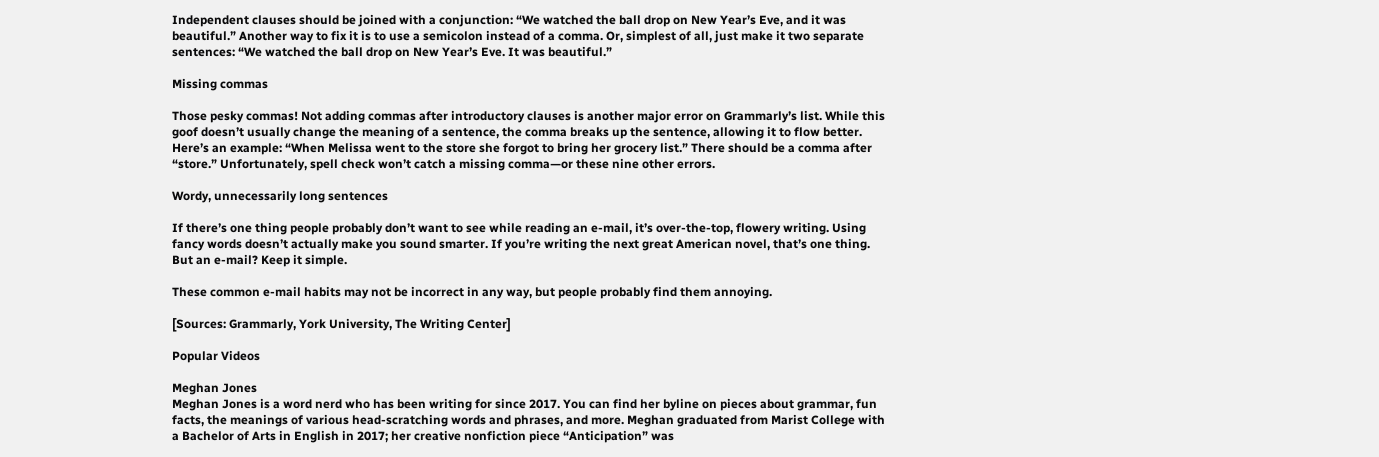Independent clauses should be joined with a conjunction: “We watched the ball drop on New Year’s Eve, and it was beautiful.” Another way to fix it is to use a semicolon instead of a comma. Or, simplest of all, just make it two separate sentences: “We watched the ball drop on New Year’s Eve. It was beautiful.”

Missing commas

Those pesky commas! Not adding commas after introductory clauses is another major error on Grammarly’s list. While this goof doesn’t usually change the meaning of a sentence, the comma breaks up the sentence, allowing it to flow better. Here’s an example: “When Melissa went to the store she forgot to bring her grocery list.” There should be a comma after “store.” Unfortunately, spell check won’t catch a missing comma—or these nine other errors.

Wordy, unnecessarily long sentences

If there’s one thing people probably don’t want to see while reading an e-mail, it’s over-the-top, flowery writing. Using fancy words doesn’t actually make you sound smarter. If you’re writing the next great American novel, that’s one thing. But an e-mail? Keep it simple.

These common e-mail habits may not be incorrect in any way, but people probably find them annoying.

[Sources: Grammarly, York University, The Writing Center]

Popular Videos

Meghan Jones
Meghan Jones is a word nerd who has been writing for since 2017. You can find her byline on pieces about grammar, fun facts, the meanings of various head-scratching words and phrases, and more. Meghan graduated from Marist College with a Bachelor of Arts in English in 2017; her creative nonfiction piece “Anticipation” was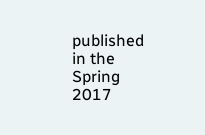published in the Spring 2017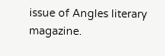issue of Angles literary magazine.